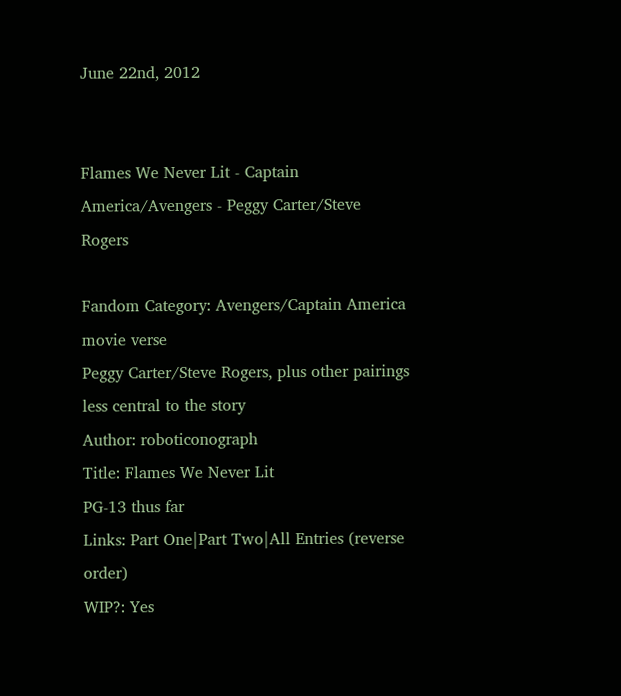June 22nd, 2012


Flames We Never Lit - Captain America/Avengers - Peggy Carter/Steve Rogers

Fandom Category: Avengers/Captain America movie verse
Peggy Carter/Steve Rogers, plus other pairings less central to the story
Author: roboticonograph
Title: Flames We Never Lit
PG-13 thus far
Links: Part One|Part Two|All Entries (reverse order)
WIP?: Yes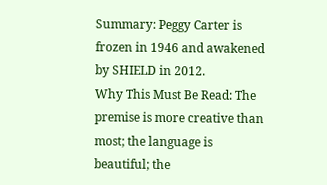Summary: Peggy Carter is frozen in 1946 and awakened by SHIELD in 2012.
Why This Must Be Read: The premise is more creative than most; the language is beautiful; the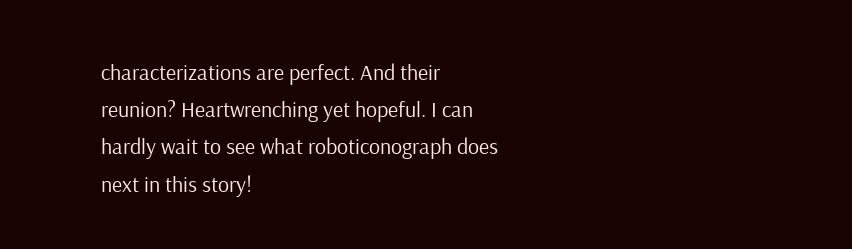characterizations are perfect. And their reunion? Heartwrenching yet hopeful. I can hardly wait to see what roboticonograph does next in this story!